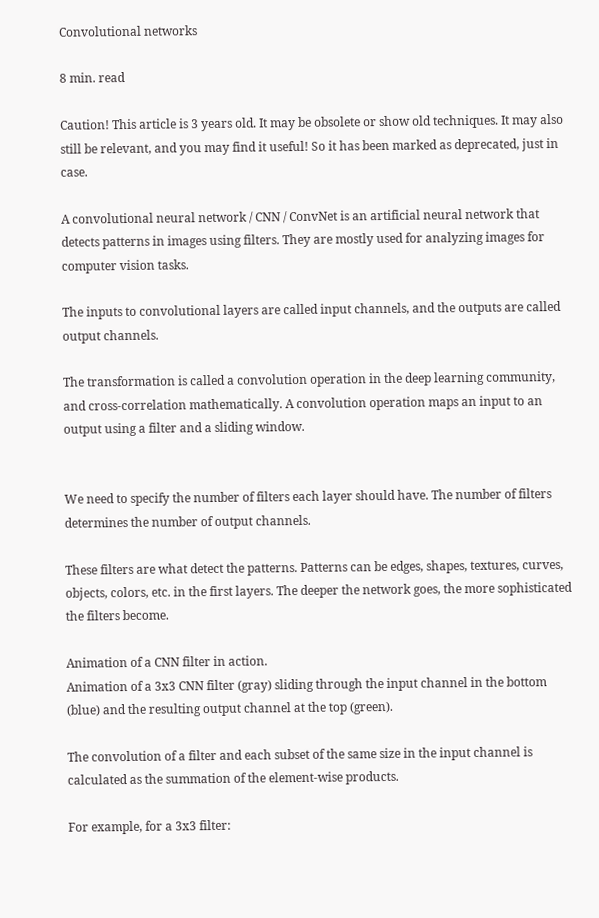Convolutional networks

8 min. read

Caution! This article is 3 years old. It may be obsolete or show old techniques. It may also still be relevant, and you may find it useful! So it has been marked as deprecated, just in case.

A convolutional neural network / CNN / ConvNet is an artificial neural network that detects patterns in images using filters. They are mostly used for analyzing images for computer vision tasks.

The inputs to convolutional layers are called input channels, and the outputs are called output channels.

The transformation is called a convolution operation in the deep learning community, and cross-correlation mathematically. A convolution operation maps an input to an output using a filter and a sliding window.


We need to specify the number of filters each layer should have. The number of filters determines the number of output channels.

These filters are what detect the patterns. Patterns can be edges, shapes, textures, curves, objects, colors, etc. in the first layers. The deeper the network goes, the more sophisticated the filters become.

Animation of a CNN filter in action.
Animation of a 3x3 CNN filter (gray) sliding through the input channel in the bottom (blue) and the resulting output channel at the top (green).

The convolution of a filter and each subset of the same size in the input channel is calculated as the summation of the element-wise products.

For example, for a 3x3 filter: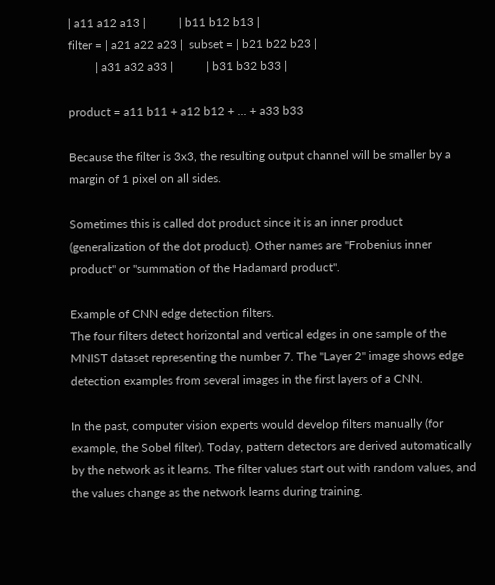| a11 a12 a13 |           | b11 b12 b13 |
filter = | a21 a22 a23 |  subset = | b21 b22 b23 |
         | a31 a32 a33 |           | b31 b32 b33 |

product = a11 b11 + a12 b12 + ... + a33 b33

Because the filter is 3x3, the resulting output channel will be smaller by a margin of 1 pixel on all sides.

Sometimes this is called dot product since it is an inner product (generalization of the dot product). Other names are "Frobenius inner product" or "summation of the Hadamard product".

Example of CNN edge detection filters.
The four filters detect horizontal and vertical edges in one sample of the MNIST dataset representing the number 7. The "Layer 2" image shows edge detection examples from several images in the first layers of a CNN.

In the past, computer vision experts would develop filters manually (for example, the Sobel filter). Today, pattern detectors are derived automatically by the network as it learns. The filter values start out with random values, and the values change as the network learns during training.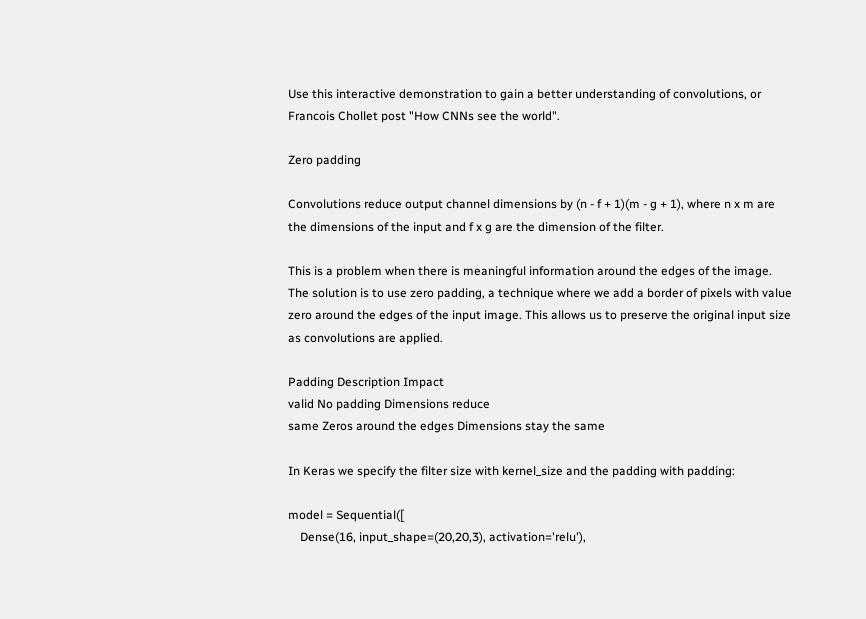Use this interactive demonstration to gain a better understanding of convolutions, or Francois Chollet post "How CNNs see the world".

Zero padding

Convolutions reduce output channel dimensions by (n - f + 1)(m - g + 1), where n x m are the dimensions of the input and f x g are the dimension of the filter.

This is a problem when there is meaningful information around the edges of the image. The solution is to use zero padding, a technique where we add a border of pixels with value zero around the edges of the input image. This allows us to preserve the original input size as convolutions are applied.

Padding Description Impact
valid No padding Dimensions reduce
same Zeros around the edges Dimensions stay the same

In Keras we specify the filter size with kernel_size and the padding with padding:

model = Sequential([
    Dense(16, input_shape=(20,20,3), activation='relu'),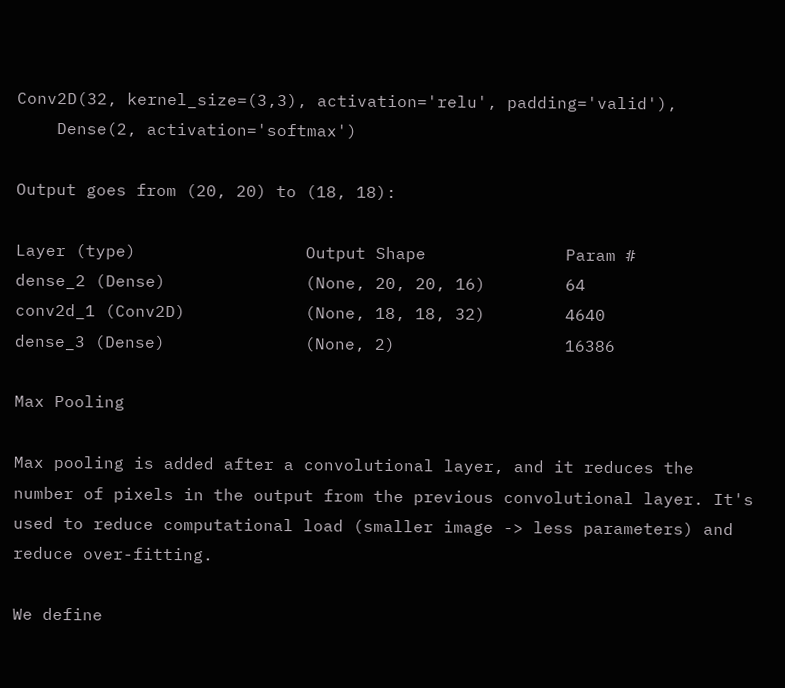Conv2D(32, kernel_size=(3,3), activation='relu', padding='valid'),
    Dense(2, activation='softmax')

Output goes from (20, 20) to (18, 18):

Layer (type)                 Output Shape              Param #
dense_2 (Dense)              (None, 20, 20, 16)        64
conv2d_1 (Conv2D)            (None, 18, 18, 32)        4640
dense_3 (Dense)              (None, 2)                 16386

Max Pooling

Max pooling is added after a convolutional layer, and it reduces the number of pixels in the output from the previous convolutional layer. It's used to reduce computational load (smaller image -> less parameters) and reduce over-fitting.

We define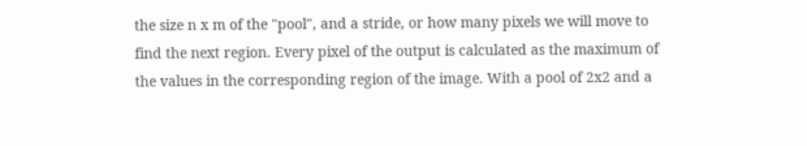the size n x m of the "pool", and a stride, or how many pixels we will move to find the next region. Every pixel of the output is calculated as the maximum of the values in the corresponding region of the image. With a pool of 2x2 and a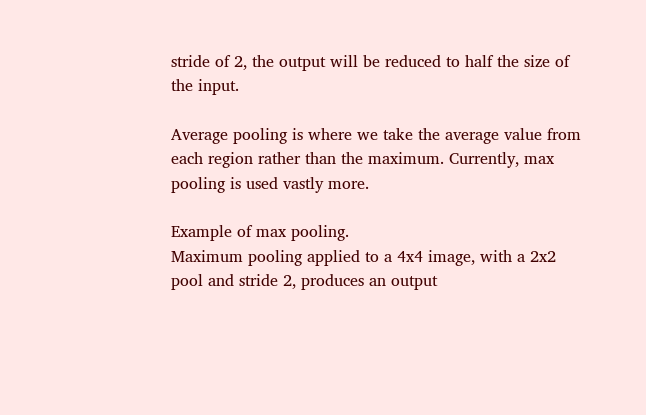stride of 2, the output will be reduced to half the size of the input.

Average pooling is where we take the average value from each region rather than the maximum. Currently, max pooling is used vastly more.

Example of max pooling.
Maximum pooling applied to a 4x4 image, with a 2x2 pool and stride 2, produces an output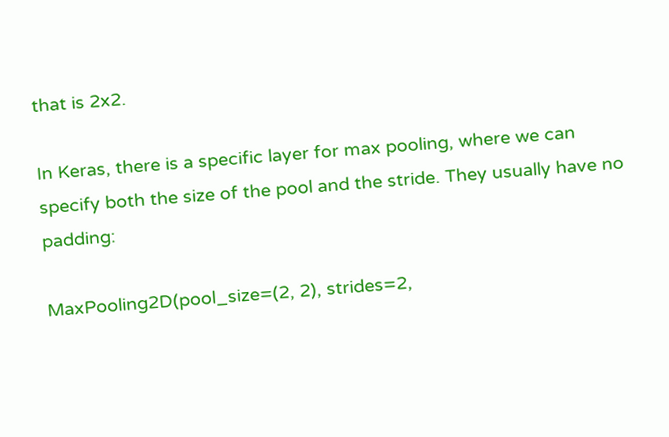that is 2x2.

In Keras, there is a specific layer for max pooling, where we can specify both the size of the pool and the stride. They usually have no padding:

MaxPooling2D(pool_size=(2, 2), strides=2,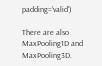padding='valid')

There are also MaxPooling1D and MaxPooling3D.